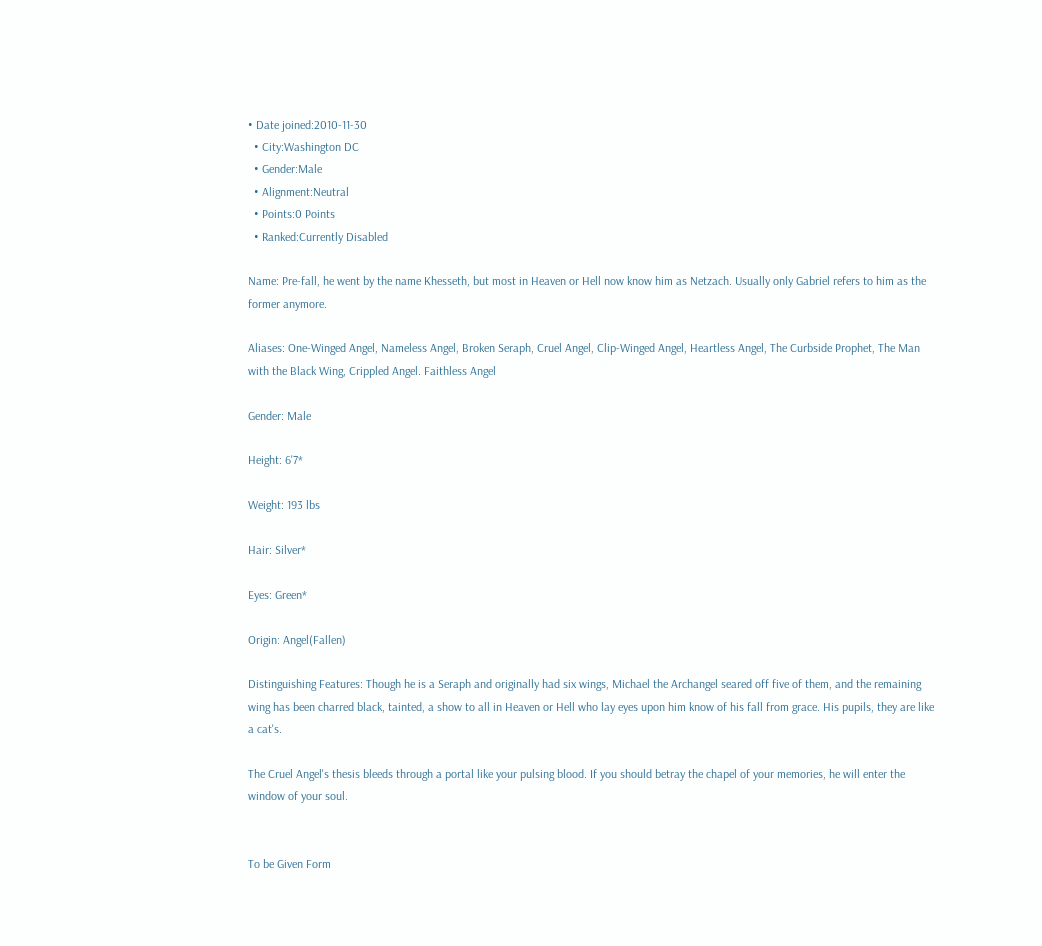• Date joined:2010-11-30
  • City:Washington DC
  • Gender:Male
  • Alignment:Neutral
  • Points:0 Points
  • Ranked:Currently Disabled

Name: Pre-fall, he went by the name Khesseth, but most in Heaven or Hell now know him as Netzach. Usually only Gabriel refers to him as the former anymore.

Aliases: One-Winged Angel, Nameless Angel, Broken Seraph, Cruel Angel, Clip-Winged Angel, Heartless Angel, The Curbside Prophet, The Man with the Black Wing, Crippled Angel. Faithless Angel

Gender: Male

Height: 6'7*

Weight: 193 lbs

Hair: Silver*

Eyes: Green*

Origin: Angel(Fallen)

Distinguishing Features: Though he is a Seraph and originally had six wings, Michael the Archangel seared off five of them, and the remaining wing has been charred black, tainted, a show to all in Heaven or Hell who lay eyes upon him know of his fall from grace. His pupils, they are like a cat's.

The Cruel Angel's thesis bleeds through a portal like your pulsing blood. If you should betray the chapel of your memories, he will enter the window of your soul.


To be Given Form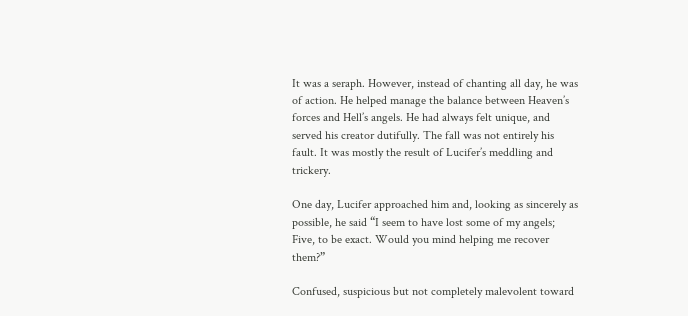It was a seraph. However, instead of chanting all day, he was of action. He helped manage the balance between Heaven’s forces and Hell’s angels. He had always felt unique, and served his creator dutifully. The fall was not entirely his fault. It was mostly the result of Lucifer’s meddling and trickery.

One day, Lucifer approached him and, looking as sincerely as possible, he said “I seem to have lost some of my angels; Five, to be exact. Would you mind helping me recover them?”

Confused, suspicious but not completely malevolent toward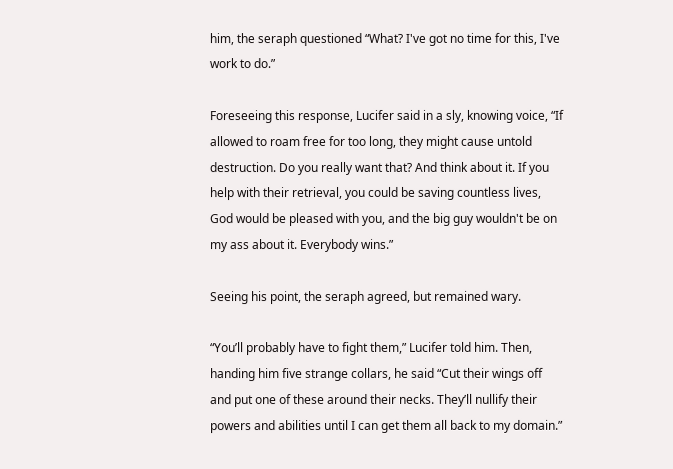him, the seraph questioned “What? I've got no time for this, I've work to do.”

Foreseeing this response, Lucifer said in a sly, knowing voice, “If allowed to roam free for too long, they might cause untold destruction. Do you really want that? And think about it. If you help with their retrieval, you could be saving countless lives, God would be pleased with you, and the big guy wouldn't be on my ass about it. Everybody wins.”

Seeing his point, the seraph agreed, but remained wary.

“You’ll probably have to fight them,” Lucifer told him. Then, handing him five strange collars, he said “Cut their wings off and put one of these around their necks. They’ll nullify their powers and abilities until I can get them all back to my domain.”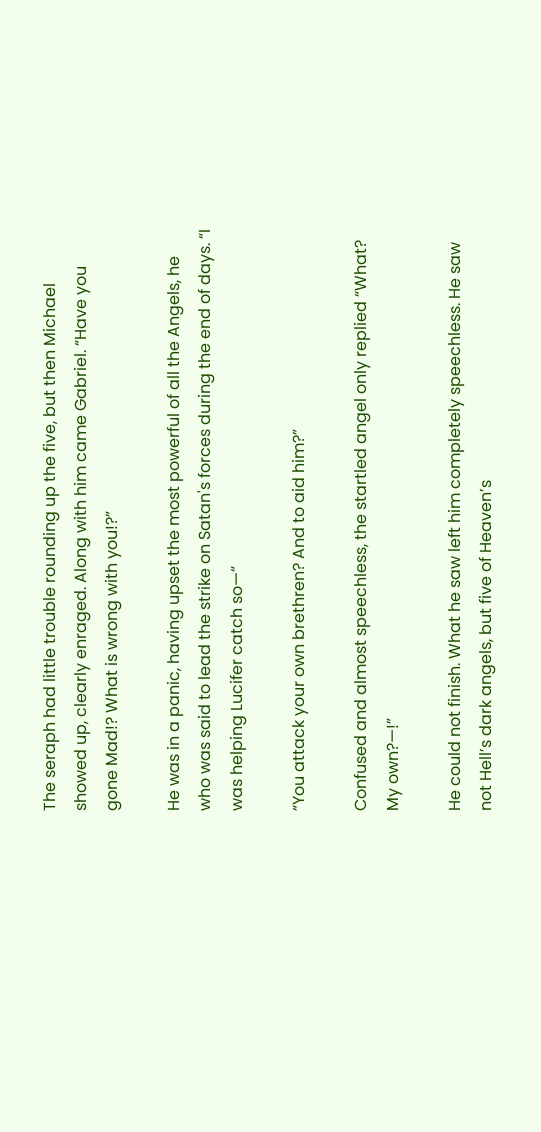The seraph had little trouble rounding up the five, but then Michael showed up, clearly enraged. Along with him came Gabriel. “Have you gone Mad!? What is wrong with you!?”

He was in a panic, having upset the most powerful of all the Angels, he who was said to lead the strike on Satan's forces during the end of days. “I was helping Lucifer catch so—“

“You attack your own brethren? And to aid him?”

Confused and almost speechless, the startled angel only replied “What? My own?—!”

He could not finish. What he saw left him completely speechless. He saw not Hell’s dark angels, but five of Heaven’s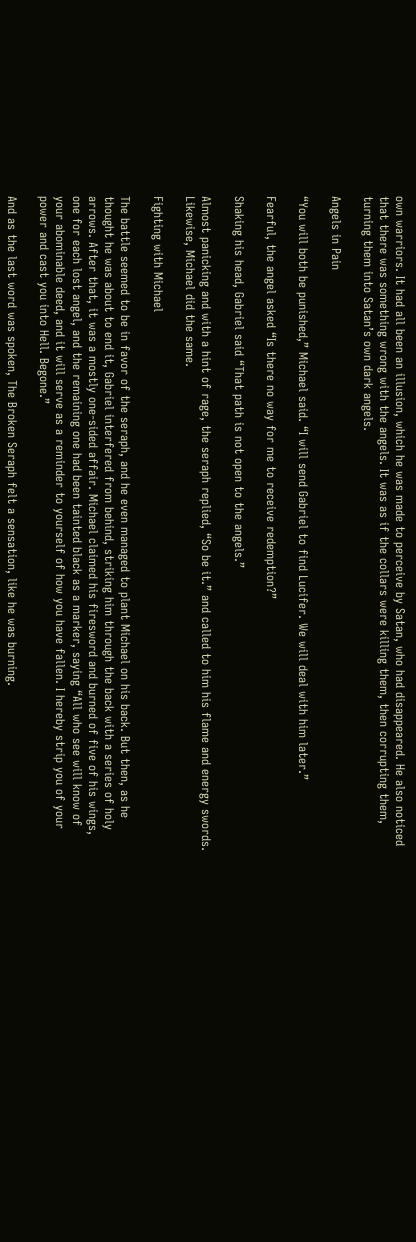own warriors. It had all been an illusion, which he was made to perceive by Satan, who had disappeared. He also noticed that there was something wrong with the angels. It was as if the collars were killing them, then corrupting them, turning them into Satan’s own dark angels.

Angels in Pain

“You will both be punished,” Michael said. “I will send Gabriel to find Lucifer. We will deal with him later.”

Fearful, the angel asked “Is there no way for me to receive redemption?”

Shaking his head, Gabriel said “That path is not open to the angels.”

Almost panicking and with a hint of rage, the seraph replied, “So be it.” and called to him his flame and energy swords. Likewise, Michael did the same.

Fighting with Michael

The battle seemed to be in favor of the seraph, and he even managed to plant Michael on his back. But then, as he thought he was about to end it, Gabriel interfered from behind, striking him through the back with a series of holy arrows. After that, it was a mostly one-sided affair. Michael claimed his firesword and burned of five of his wings, one for each lost angel, and the remaining one had been tainted black as a marker, saying “All who see will know of your abominable deed, and it will serve as a reminder to yourself of how you have fallen. I hereby strip you of your power and cast you into Hell. Begone.”

And as the last word was spoken, The Broken Seraph felt a sensation, like he was burning.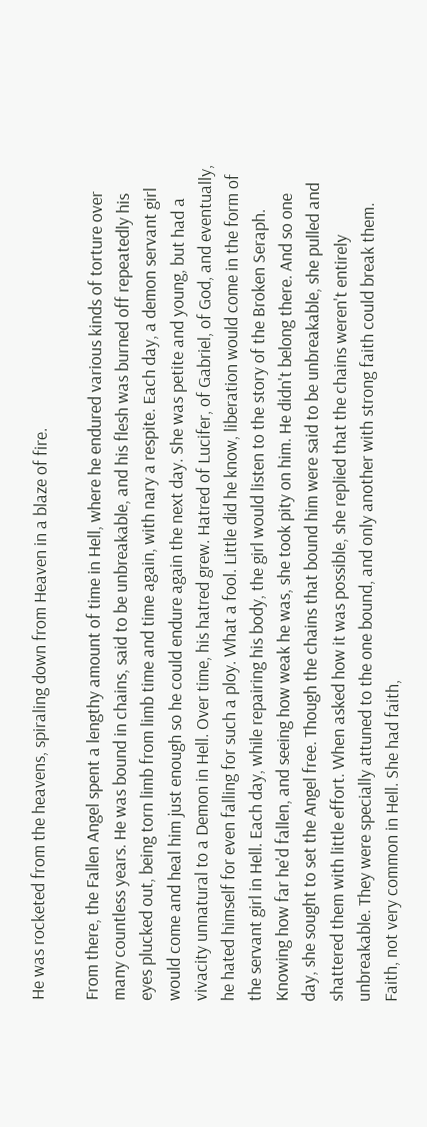He was rocketed from the heavens, spiraling down from Heaven in a blaze of fire.

From there, the Fallen Angel spent a lengthy amount of time in Hell, where he endured various kinds of torture over many countless years. He was bound in chains, said to be unbreakable, and his flesh was burned off repeatedly his eyes plucked out, being torn limb from limb time and time again, with nary a respite. Each day, a demon servant girl would come and heal him just enough so he could endure again the next day. She was petite and young, but had a vivacity unnatural to a Demon in Hell. Over time, his hatred grew. Hatred of Lucifer, of Gabriel, of God, and eventually, he hated himself for even falling for such a ploy. What a fool. Little did he know, liberation would come in the form of the servant girl in Hell. Each day, while repairing his body, the girl would listen to the story of the Broken Seraph. Knowing how far he'd fallen, and seeing how weak he was, she took pity on him. He didn't belong there. And so one day, she sought to set the Angel free. Though the chains that bound him were said to be unbreakable, she pulled and shattered them with little effort. When asked how it was possible, she replied that the chains weren't entirely unbreakable. They were specially attuned to the one bound, and only another with strong faith could break them. Faith, not very common in Hell. She had faith,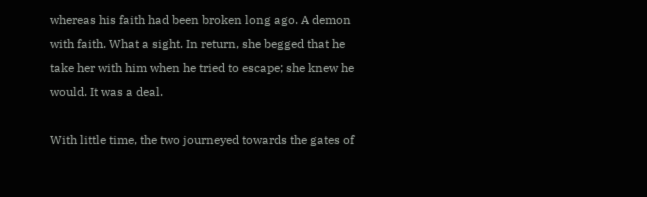whereas his faith had been broken long ago. A demon with faith. What a sight. In return, she begged that he take her with him when he tried to escape; she knew he would. It was a deal.

With little time, the two journeyed towards the gates of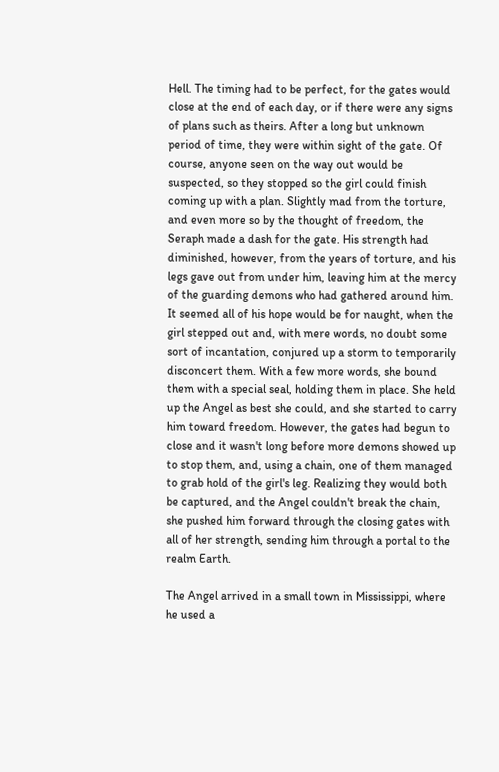Hell. The timing had to be perfect, for the gates would close at the end of each day, or if there were any signs of plans such as theirs. After a long but unknown period of time, they were within sight of the gate. Of course, anyone seen on the way out would be suspected, so they stopped so the girl could finish coming up with a plan. Slightly mad from the torture, and even more so by the thought of freedom, the Seraph made a dash for the gate. His strength had diminished, however, from the years of torture, and his legs gave out from under him, leaving him at the mercy of the guarding demons who had gathered around him. It seemed all of his hope would be for naught, when the girl stepped out and, with mere words, no doubt some sort of incantation, conjured up a storm to temporarily disconcert them. With a few more words, she bound them with a special seal, holding them in place. She held up the Angel as best she could, and she started to carry him toward freedom. However, the gates had begun to close and it wasn't long before more demons showed up to stop them, and, using a chain, one of them managed to grab hold of the girl's leg. Realizing they would both be captured, and the Angel couldn't break the chain, she pushed him forward through the closing gates with all of her strength, sending him through a portal to the realm Earth.

The Angel arrived in a small town in Mississippi, where he used a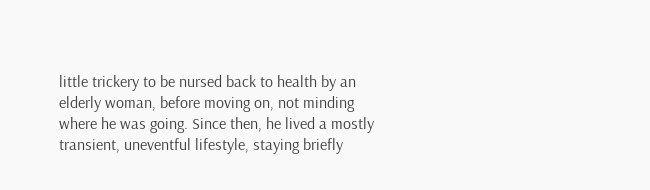little trickery to be nursed back to health by an elderly woman, before moving on, not minding where he was going. Since then, he lived a mostly transient, uneventful lifestyle, staying briefly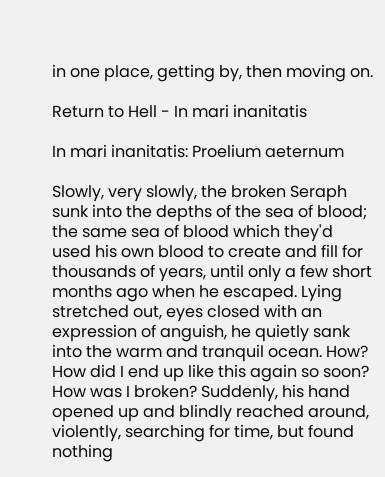in one place, getting by, then moving on.

Return to Hell - In mari inanitatis

In mari inanitatis: Proelium aeternum

Slowly, very slowly, the broken Seraph sunk into the depths of the sea of blood; the same sea of blood which they'd used his own blood to create and fill for thousands of years, until only a few short months ago when he escaped. Lying stretched out, eyes closed with an expression of anguish, he quietly sank into the warm and tranquil ocean. How? How did I end up like this again so soon? How was I broken? Suddenly, his hand opened up and blindly reached around, violently, searching for time, but found nothing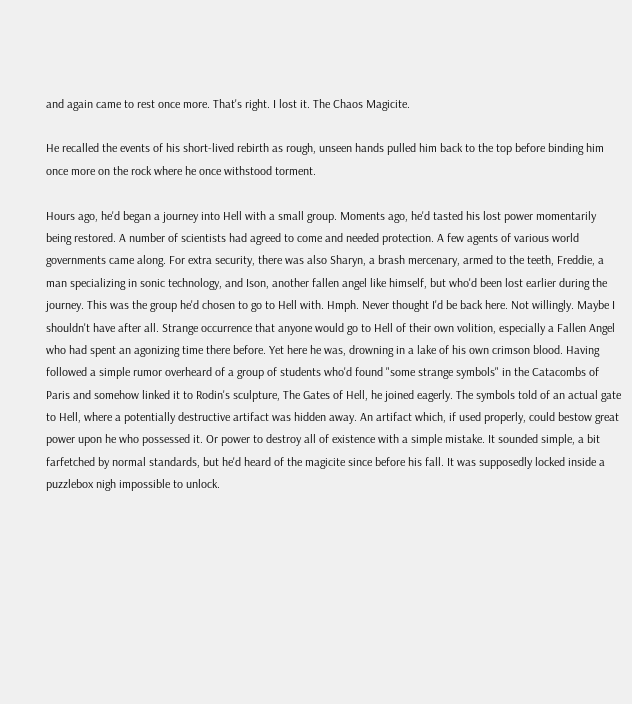and again came to rest once more. That's right. I lost it. The Chaos Magicite.

He recalled the events of his short-lived rebirth as rough, unseen hands pulled him back to the top before binding him once more on the rock where he once withstood torment.

Hours ago, he'd began a journey into Hell with a small group. Moments ago, he'd tasted his lost power momentarily being restored. A number of scientists had agreed to come and needed protection. A few agents of various world governments came along. For extra security, there was also Sharyn, a brash mercenary, armed to the teeth, Freddie, a man specializing in sonic technology, and Ison, another fallen angel like himself, but who'd been lost earlier during the journey. This was the group he'd chosen to go to Hell with. Hmph. Never thought I'd be back here. Not willingly. Maybe I shouldn't have after all. Strange occurrence that anyone would go to Hell of their own volition, especially a Fallen Angel who had spent an agonizing time there before. Yet here he was, drowning in a lake of his own crimson blood. Having followed a simple rumor overheard of a group of students who'd found "some strange symbols" in the Catacombs of Paris and somehow linked it to Rodin's sculpture, The Gates of Hell, he joined eagerly. The symbols told of an actual gate to Hell, where a potentially destructive artifact was hidden away. An artifact which, if used properly, could bestow great power upon he who possessed it. Or power to destroy all of existence with a simple mistake. It sounded simple, a bit farfetched by normal standards, but he'd heard of the magicite since before his fall. It was supposedly locked inside a puzzlebox nigh impossible to unlock.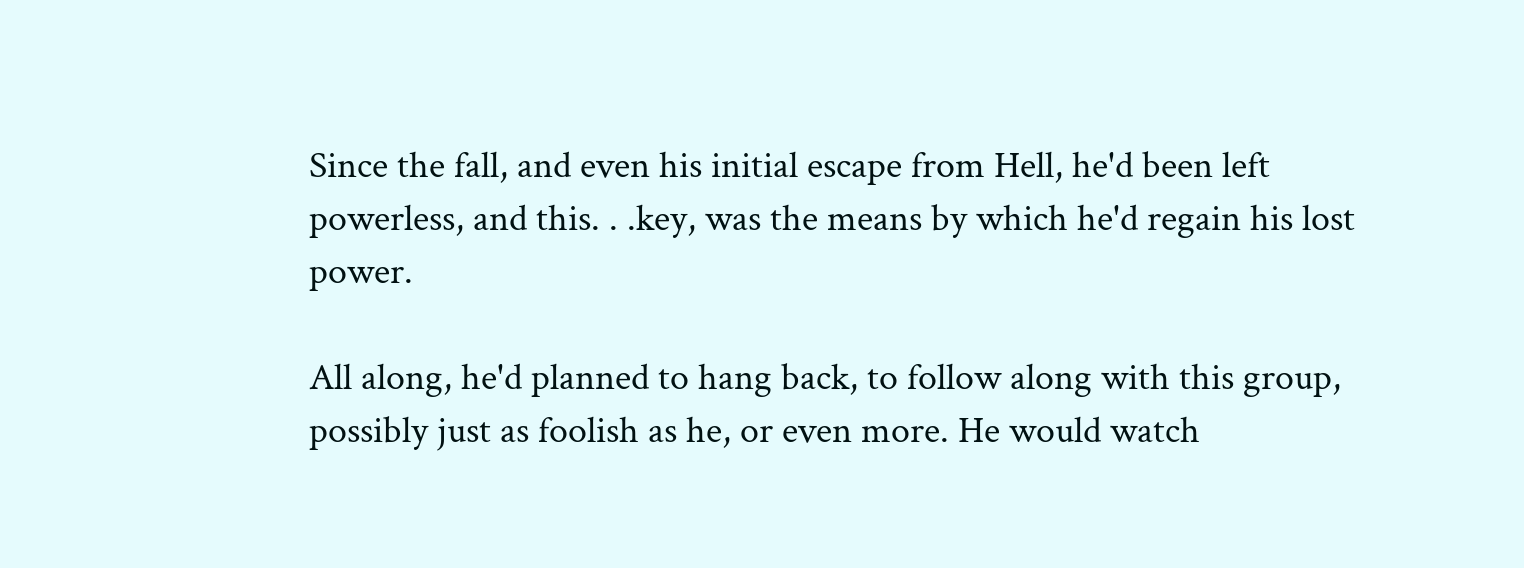Since the fall, and even his initial escape from Hell, he'd been left powerless, and this. . .key, was the means by which he'd regain his lost power.

All along, he'd planned to hang back, to follow along with this group, possibly just as foolish as he, or even more. He would watch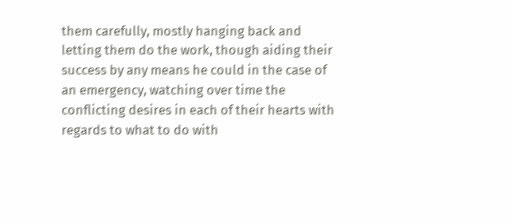them carefully, mostly hanging back and letting them do the work, though aiding their success by any means he could in the case of an emergency, watching over time the conflicting desires in each of their hearts with regards to what to do with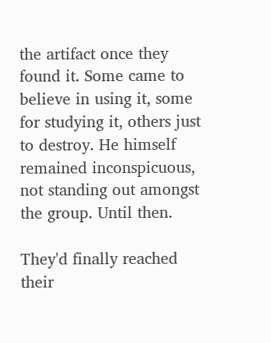the artifact once they found it. Some came to believe in using it, some for studying it, others just to destroy. He himself remained inconspicuous, not standing out amongst the group. Until then.

They'd finally reached their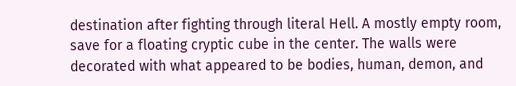destination after fighting through literal Hell. A mostly empty room, save for a floating cryptic cube in the center. The walls were decorated with what appeared to be bodies, human, demon, and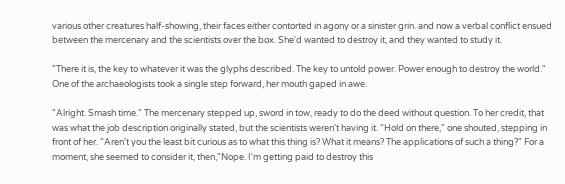various other creatures half-showing, their faces either contorted in agony or a sinister grin. and now a verbal conflict ensued between the mercenary and the scientists over the box. She'd wanted to destroy it, and they wanted to study it.

"There it is, the key to whatever it was the glyphs described. The key to untold power. Power enough to destroy the world." One of the archaeologists took a single step forward, her mouth gaped in awe.

"Alright. Smash time." The mercenary stepped up, sword in tow, ready to do the deed without question. To her credit, that was what the job description originally stated, but the scientists weren't having it. "Hold on there," one shouted, stepping in front of her. "Aren't you the least bit curious as to what this thing is? What it means? The applications of such a thing?" For a moment, she seemed to consider it, then,"Nope. I'm getting paid to destroy this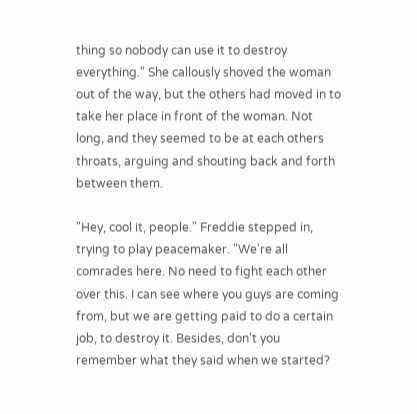thing so nobody can use it to destroy everything." She callously shoved the woman out of the way, but the others had moved in to take her place in front of the woman. Not long, and they seemed to be at each others throats, arguing and shouting back and forth between them.

"Hey, cool it, people." Freddie stepped in, trying to play peacemaker. "We're all comrades here. No need to fight each other over this. I can see where you guys are coming from, but we are getting paid to do a certain job, to destroy it. Besides, don't you remember what they said when we started?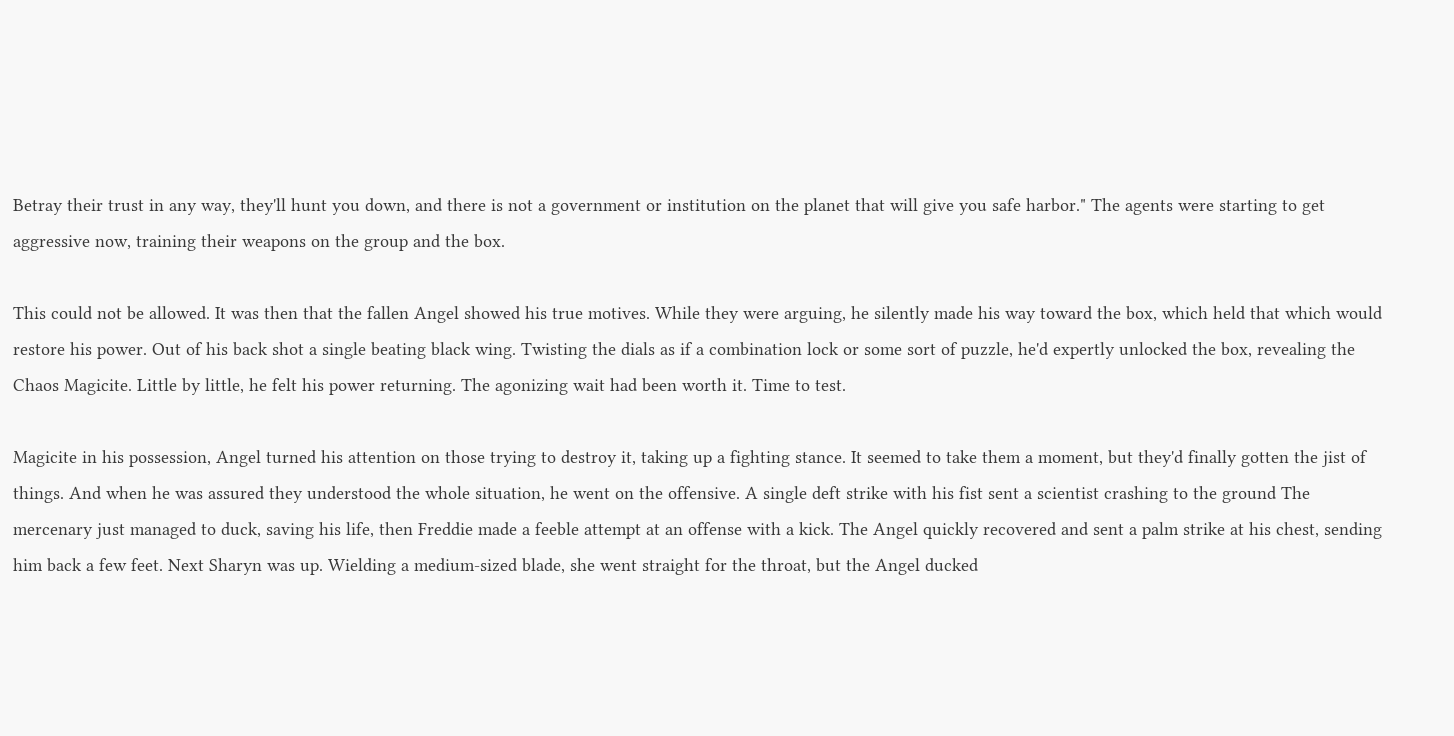Betray their trust in any way, they'll hunt you down, and there is not a government or institution on the planet that will give you safe harbor." The agents were starting to get aggressive now, training their weapons on the group and the box.

This could not be allowed. It was then that the fallen Angel showed his true motives. While they were arguing, he silently made his way toward the box, which held that which would restore his power. Out of his back shot a single beating black wing. Twisting the dials as if a combination lock or some sort of puzzle, he'd expertly unlocked the box, revealing the Chaos Magicite. Little by little, he felt his power returning. The agonizing wait had been worth it. Time to test.

Magicite in his possession, Angel turned his attention on those trying to destroy it, taking up a fighting stance. It seemed to take them a moment, but they'd finally gotten the jist of things. And when he was assured they understood the whole situation, he went on the offensive. A single deft strike with his fist sent a scientist crashing to the ground The mercenary just managed to duck, saving his life, then Freddie made a feeble attempt at an offense with a kick. The Angel quickly recovered and sent a palm strike at his chest, sending him back a few feet. Next Sharyn was up. Wielding a medium-sized blade, she went straight for the throat, but the Angel ducked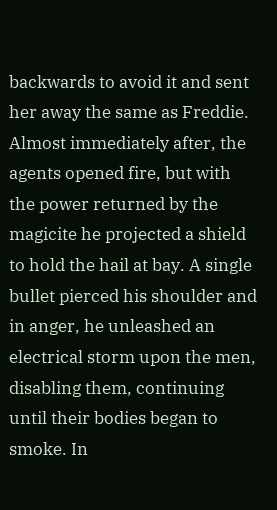backwards to avoid it and sent her away the same as Freddie. Almost immediately after, the agents opened fire, but with the power returned by the magicite he projected a shield to hold the hail at bay. A single bullet pierced his shoulder and in anger, he unleashed an electrical storm upon the men, disabling them, continuing until their bodies began to smoke. In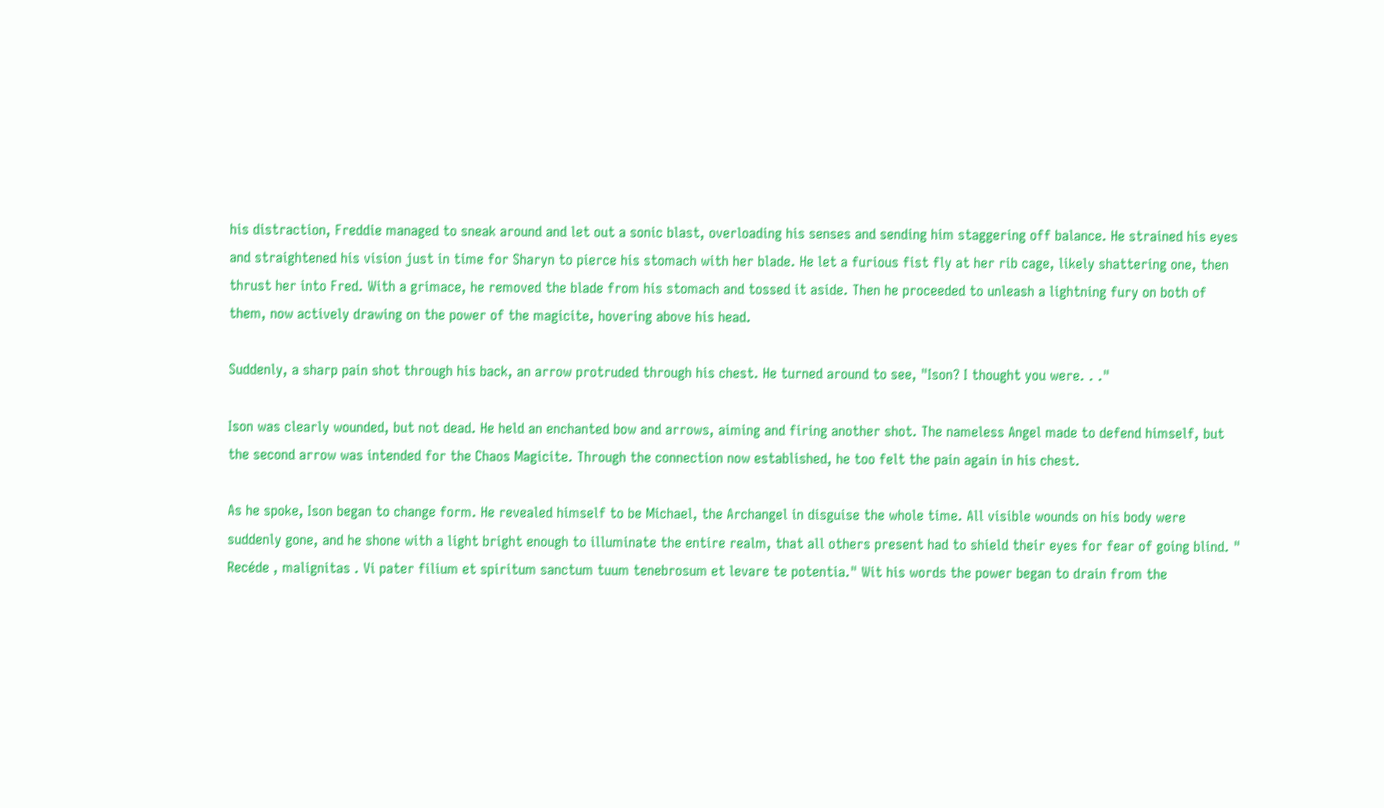his distraction, Freddie managed to sneak around and let out a sonic blast, overloading his senses and sending him staggering off balance. He strained his eyes and straightened his vision just in time for Sharyn to pierce his stomach with her blade. He let a furious fist fly at her rib cage, likely shattering one, then thrust her into Fred. With a grimace, he removed the blade from his stomach and tossed it aside. Then he proceeded to unleash a lightning fury on both of them, now actively drawing on the power of the magicite, hovering above his head.

Suddenly, a sharp pain shot through his back, an arrow protruded through his chest. He turned around to see, "Ison? I thought you were. . ."

Ison was clearly wounded, but not dead. He held an enchanted bow and arrows, aiming and firing another shot. The nameless Angel made to defend himself, but the second arrow was intended for the Chaos Magicite. Through the connection now established, he too felt the pain again in his chest.

As he spoke, Ison began to change form. He revealed himself to be Michael, the Archangel in disguise the whole time. All visible wounds on his body were suddenly gone, and he shone with a light bright enough to illuminate the entire realm, that all others present had to shield their eyes for fear of going blind. " Recéde , malignitas . Vi pater filium et spiritum sanctum tuum tenebrosum et levare te potentia." Wit his words the power began to drain from the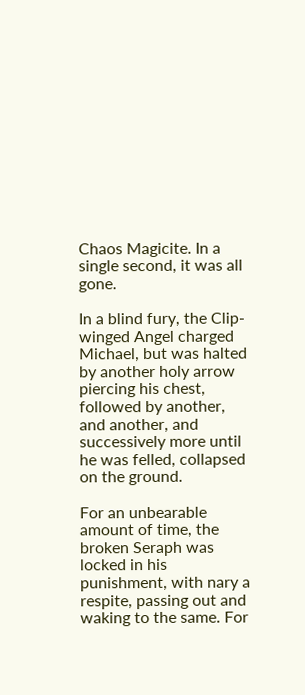Chaos Magicite. In a single second, it was all gone.

In a blind fury, the Clip-winged Angel charged Michael, but was halted by another holy arrow piercing his chest, followed by another, and another, and successively more until he was felled, collapsed on the ground.

For an unbearable amount of time, the broken Seraph was locked in his punishment, with nary a respite, passing out and waking to the same. For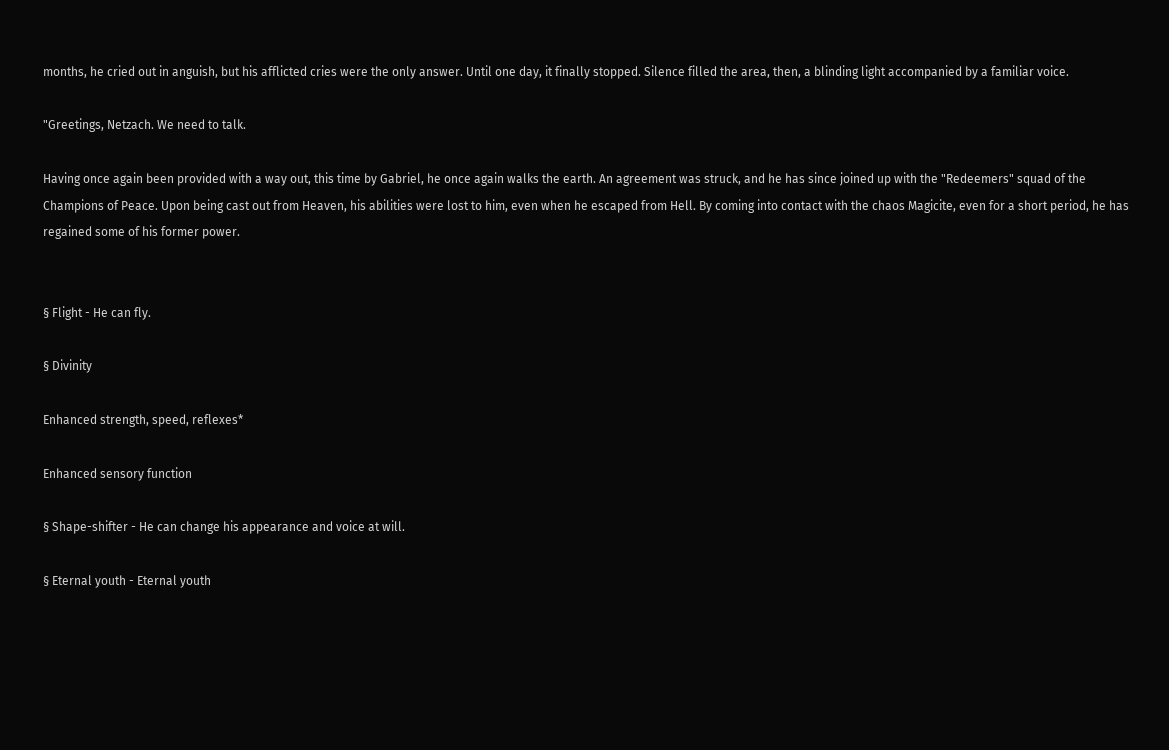months, he cried out in anguish, but his afflicted cries were the only answer. Until one day, it finally stopped. Silence filled the area, then, a blinding light accompanied by a familiar voice.

"Greetings, Netzach. We need to talk.

Having once again been provided with a way out, this time by Gabriel, he once again walks the earth. An agreement was struck, and he has since joined up with the "Redeemers" squad of the Champions of Peace. Upon being cast out from Heaven, his abilities were lost to him, even when he escaped from Hell. By coming into contact with the chaos Magicite, even for a short period, he has regained some of his former power.


§ Flight - He can fly.

§ Divinity

Enhanced strength, speed, reflexes*

Enhanced sensory function

§ Shape-shifter - He can change his appearance and voice at will.

§ Eternal youth - Eternal youth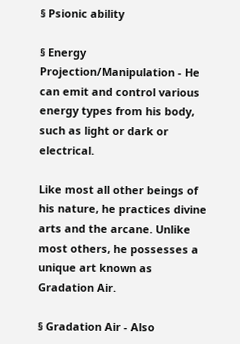§ Psionic ability

§ Energy Projection/Manipulation - He can emit and control various energy types from his body, such as light or dark or electrical.

Like most all other beings of his nature, he practices divine arts and the arcane. Unlike most others, he possesses a unique art known as Gradation Air.

§ Gradation Air - Also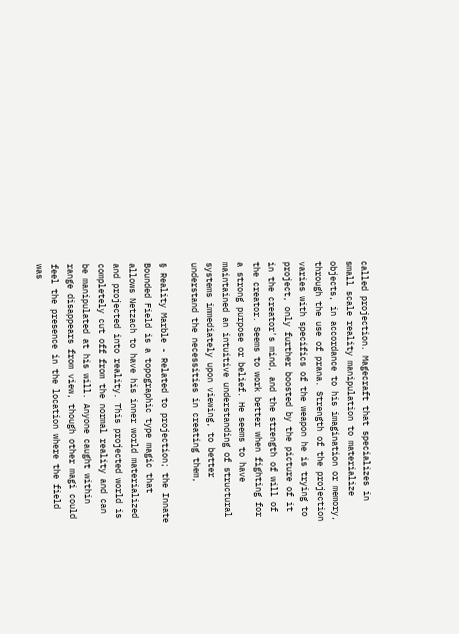called projection. Magecraft that specializes in small scale reality manipulation to materialize objects, in accordance to his imagination or memory, through the use of prana. Strength of the projection varies with specifics of the weapon he is trying to project, only further boosted by the picture of it in the creator's mind, and the strength of will of the creator. Seems to work better when fighting for a strong purpose or belief. He seems to have maintained an intuitive understanding of structural systems immediately upon viewing, to better understand the necessities in creating them,

§ Reality Marble - Related to projection; the Innate Bounded Field is a topographic type magic that allows Netzach to have his inner world materialized and projected into reality. This projected world is completely cut off from the normal reality and can be manipulated at his will. Anyone caught within range disappears from view, though other magi could feel the presence in the location where the field was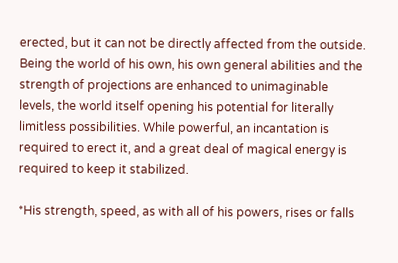erected, but it can not be directly affected from the outside. Being the world of his own, his own general abilities and the strength of projections are enhanced to unimaginable levels, the world itself opening his potential for literally limitless possibilities. While powerful, an incantation is required to erect it, and a great deal of magical energy is required to keep it stabilized.

*His strength, speed, as with all of his powers, rises or falls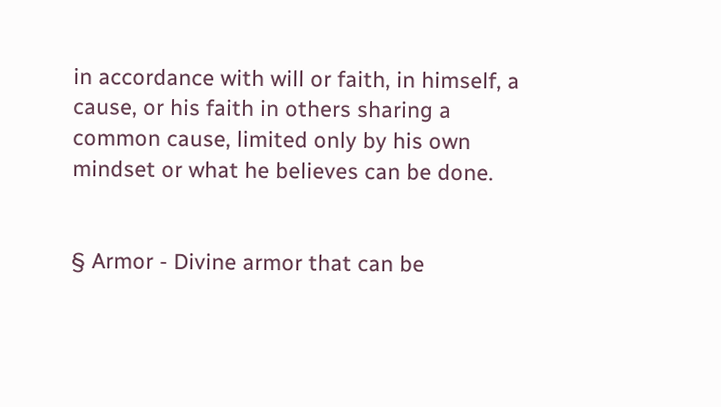in accordance with will or faith, in himself, a cause, or his faith in others sharing a common cause, limited only by his own mindset or what he believes can be done.


§ Armor - Divine armor that can be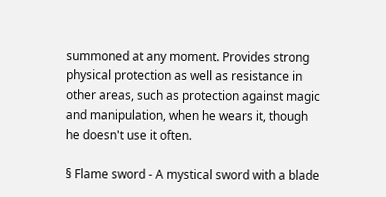summoned at any moment. Provides strong physical protection as well as resistance in other areas, such as protection against magic and manipulation, when he wears it, though he doesn't use it often.

§ Flame sword - A mystical sword with a blade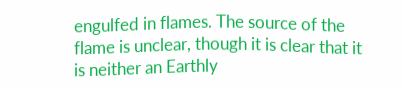engulfed in flames. The source of the flame is unclear, though it is clear that it is neither an Earthly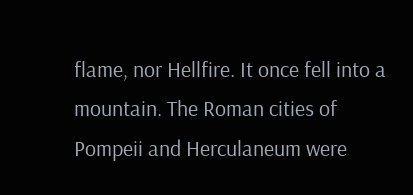flame, nor Hellfire. It once fell into a mountain. The Roman cities of Pompeii and Herculaneum were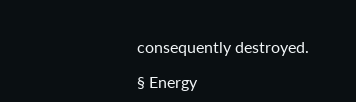consequently destroyed.

§ Energy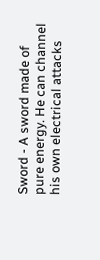Sword - A sword made of pure energy. He can channel his own electrical attacks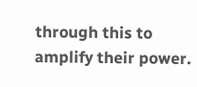through this to amplify their power.